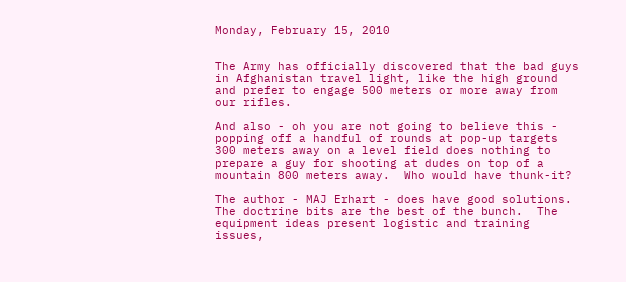Monday, February 15, 2010


The Army has officially discovered that the bad guys in Afghanistan travel light, like the high ground and prefer to engage 500 meters or more away from our rifles.

And also - oh you are not going to believe this - popping off a handful of rounds at pop-up targets 300 meters away on a level field does nothing to prepare a guy for shooting at dudes on top of a mountain 800 meters away.  Who would have thunk-it?

The author - MAJ Erhart - does have good solutions.  The doctrine bits are the best of the bunch.  The equipment ideas present logistic and training issues,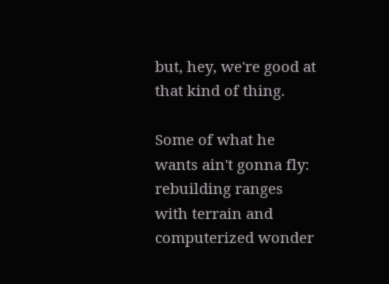but, hey, we're good at that kind of thing.

Some of what he wants ain't gonna fly: rebuilding ranges with terrain and computerized wonder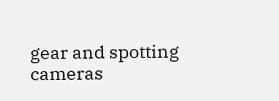gear and spotting cameras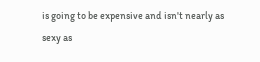is going to be expensive and isn't nearly as sexy as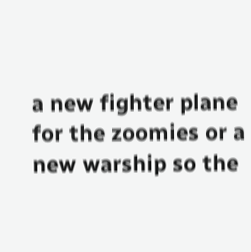a new fighter plane for the zoomies or a new warship so the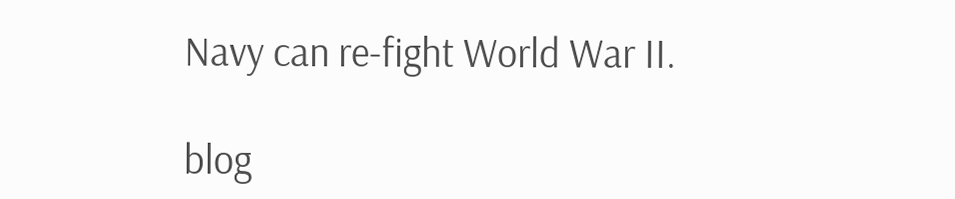Navy can re-fight World War II.

blog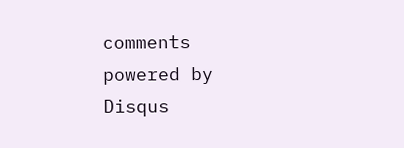comments powered by Disqus